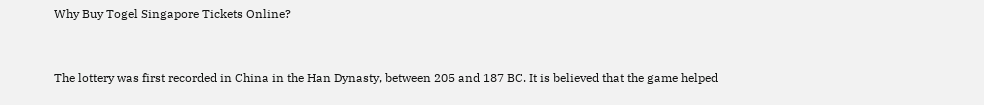Why Buy Togel Singapore Tickets Online?


The lottery was first recorded in China in the Han Dynasty, between 205 and 187 BC. It is believed that the game helped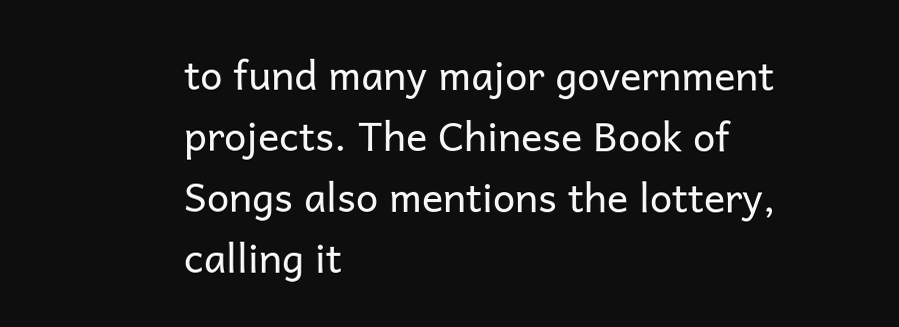to fund many major government projects. The Chinese Book of Songs also mentions the lottery, calling it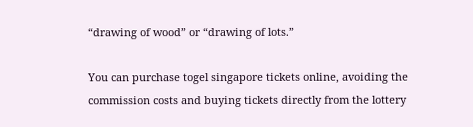“drawing of wood” or “drawing of lots.”

You can purchase togel singapore tickets online, avoiding the commission costs and buying tickets directly from the lottery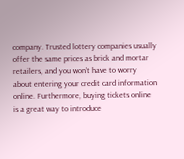company. Trusted lottery companies usually offer the same prices as brick and mortar retailers, and you won’t have to worry about entering your credit card information online. Furthermore, buying tickets online is a great way to introduce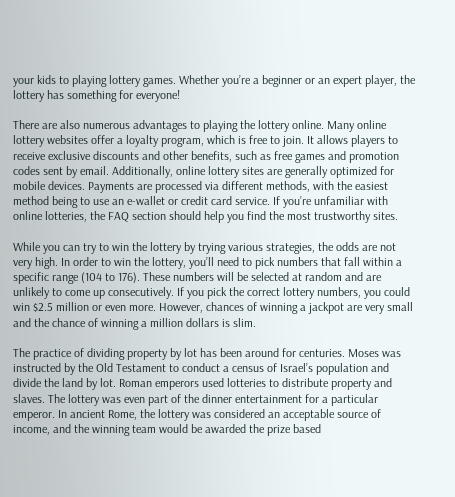your kids to playing lottery games. Whether you’re a beginner or an expert player, the lottery has something for everyone!

There are also numerous advantages to playing the lottery online. Many online lottery websites offer a loyalty program, which is free to join. It allows players to receive exclusive discounts and other benefits, such as free games and promotion codes sent by email. Additionally, online lottery sites are generally optimized for mobile devices. Payments are processed via different methods, with the easiest method being to use an e-wallet or credit card service. If you’re unfamiliar with online lotteries, the FAQ section should help you find the most trustworthy sites.

While you can try to win the lottery by trying various strategies, the odds are not very high. In order to win the lottery, you’ll need to pick numbers that fall within a specific range (104 to 176). These numbers will be selected at random and are unlikely to come up consecutively. If you pick the correct lottery numbers, you could win $2.5 million or even more. However, chances of winning a jackpot are very small and the chance of winning a million dollars is slim.

The practice of dividing property by lot has been around for centuries. Moses was instructed by the Old Testament to conduct a census of Israel’s population and divide the land by lot. Roman emperors used lotteries to distribute property and slaves. The lottery was even part of the dinner entertainment for a particular emperor. In ancient Rome, the lottery was considered an acceptable source of income, and the winning team would be awarded the prize based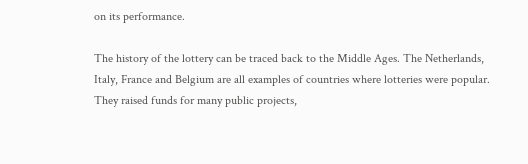on its performance.

The history of the lottery can be traced back to the Middle Ages. The Netherlands, Italy, France and Belgium are all examples of countries where lotteries were popular. They raised funds for many public projects,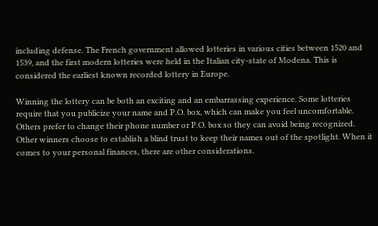including defense. The French government allowed lotteries in various cities between 1520 and 1539, and the first modern lotteries were held in the Italian city-state of Modena. This is considered the earliest known recorded lottery in Europe.

Winning the lottery can be both an exciting and an embarrassing experience. Some lotteries require that you publicize your name and P.O. box, which can make you feel uncomfortable. Others prefer to change their phone number or P.O. box so they can avoid being recognized. Other winners choose to establish a blind trust to keep their names out of the spotlight. When it comes to your personal finances, there are other considerations.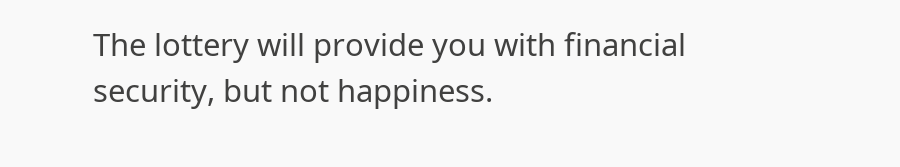The lottery will provide you with financial security, but not happiness.